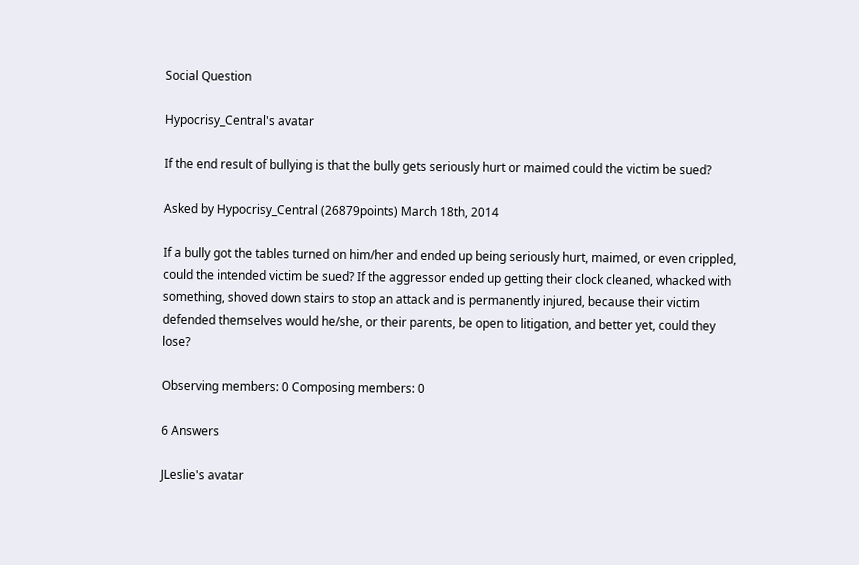Social Question

Hypocrisy_Central's avatar

If the end result of bullying is that the bully gets seriously hurt or maimed could the victim be sued?

Asked by Hypocrisy_Central (26879points) March 18th, 2014

If a bully got the tables turned on him/her and ended up being seriously hurt, maimed, or even crippled, could the intended victim be sued? If the aggressor ended up getting their clock cleaned, whacked with something, shoved down stairs to stop an attack and is permanently injured, because their victim defended themselves would he/she, or their parents, be open to litigation, and better yet, could they lose?

Observing members: 0 Composing members: 0

6 Answers

JLeslie's avatar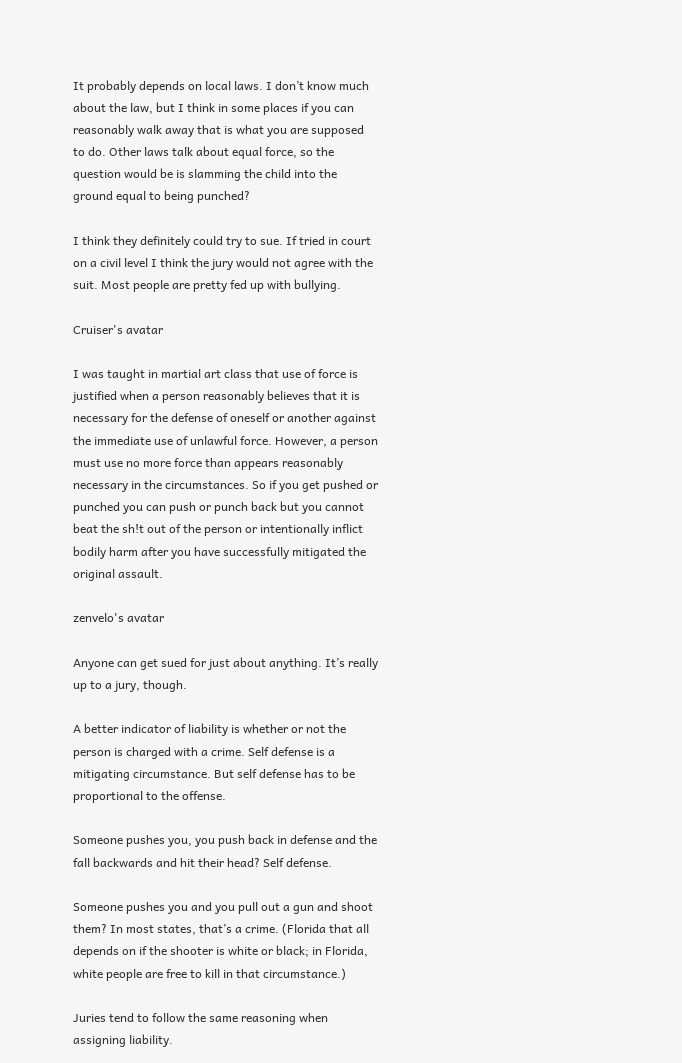It probably depends on local laws. I don’t know much about the law, but I think in some places if you can reasonably walk away that is what you are supposed to do. Other laws talk about equal force, so the question would be is slamming the child into the ground equal to being punched?

I think they definitely could try to sue. If tried in court on a civil level I think the jury would not agree with the suit. Most people are pretty fed up with bullying.

Cruiser's avatar

I was taught in martial art class that use of force is justified when a person reasonably believes that it is necessary for the defense of oneself or another against the immediate use of unlawful force. However, a person must use no more force than appears reasonably necessary in the circumstances. So if you get pushed or punched you can push or punch back but you cannot beat the sh!t out of the person or intentionally inflict bodily harm after you have successfully mitigated the original assault.

zenvelo's avatar

Anyone can get sued for just about anything. It’s really up to a jury, though.

A better indicator of liability is whether or not the person is charged with a crime. Self defense is a mitigating circumstance. But self defense has to be proportional to the offense.

Someone pushes you, you push back in defense and the fall backwards and hit their head? Self defense.

Someone pushes you and you pull out a gun and shoot them? In most states, that’s a crime. (Florida that all depends on if the shooter is white or black; in Florida, white people are free to kill in that circumstance.)

Juries tend to follow the same reasoning when assigning liability.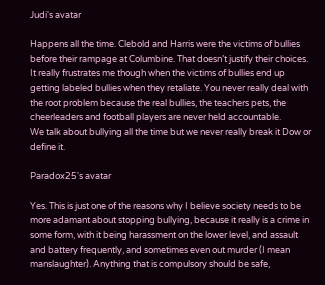Judi's avatar

Happens all the time. Clebold and Harris were the victims of bullies before their rampage at Columbine. That doesn’t justify their choices.
It really frustrates me though when the victims of bullies end up getting labeled bullies when they retaliate. You never really deal with the root problem because the real bullies, the teachers pets, the cheerleaders and football players are never held accountable.
We talk about bullying all the time but we never really break it Dow or define it.

Paradox25's avatar

Yes. This is just one of the reasons why I believe society needs to be more adamant about stopping bullying, because it really is a crime in some form, with it being harassment on the lower level, and assault and battery frequently, and sometimes even out murder (I mean manslaughter). Anything that is compulsory should be safe,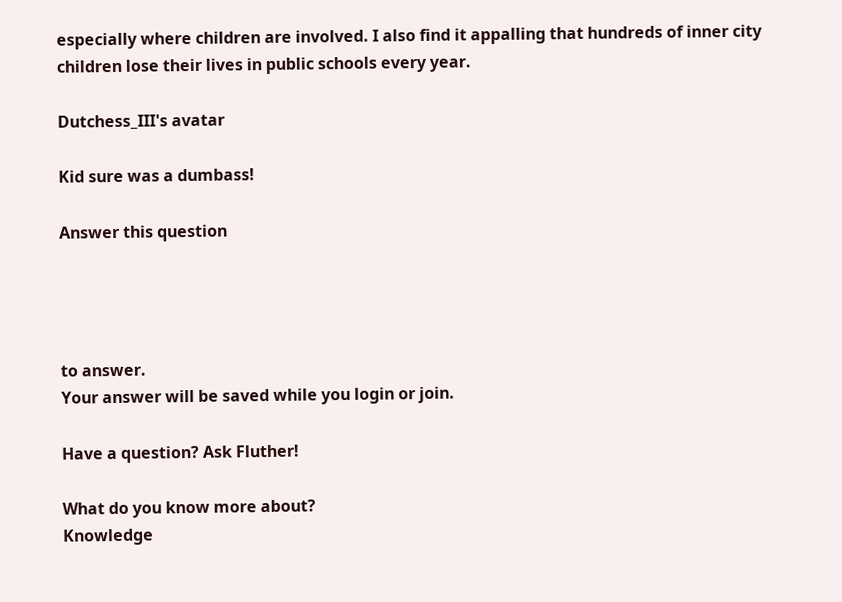especially where children are involved. I also find it appalling that hundreds of inner city children lose their lives in public schools every year.

Dutchess_III's avatar

Kid sure was a dumbass!

Answer this question




to answer.
Your answer will be saved while you login or join.

Have a question? Ask Fluther!

What do you know more about?
Knowledge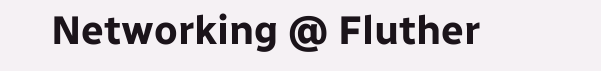Networking @ Fluther